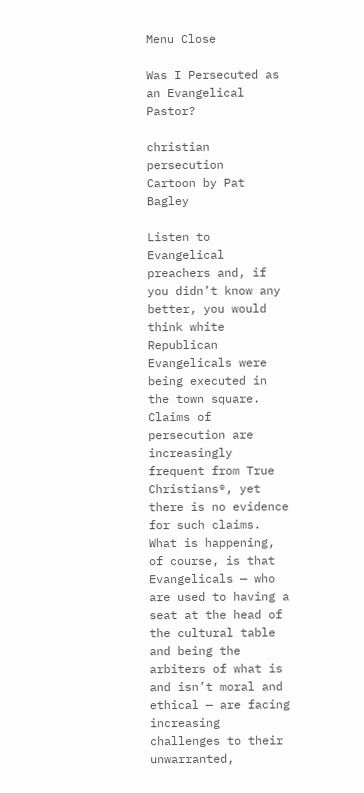Menu Close

Was I Persecuted as an Evangelical Pastor?

christian persecution
Cartoon by Pat Bagley

Listen to Evangelical preachers and, if you didn’t know any better, you would think white Republican Evangelicals were being executed in the town square. Claims of persecution are increasingly frequent from True Christians®, yet there is no evidence for such claims. What is happening, of course, is that Evangelicals — who are used to having a seat at the head of the cultural table and being the arbiters of what is and isn’t moral and ethical — are facing increasing challenges to their unwarranted,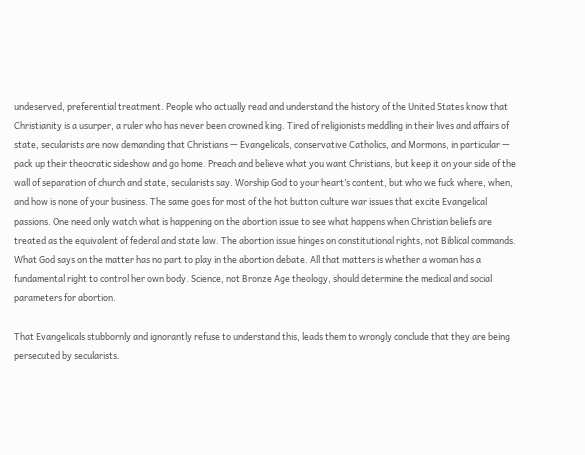undeserved, preferential treatment. People who actually read and understand the history of the United States know that Christianity is a usurper, a ruler who has never been crowned king. Tired of religionists meddling in their lives and affairs of state, secularists are now demanding that Christians — Evangelicals, conservative Catholics, and Mormons, in particular — pack up their theocratic sideshow and go home. Preach and believe what you want Christians, but keep it on your side of the wall of separation of church and state, secularists say. Worship God to your heart’s content, but who we fuck where, when, and how is none of your business. The same goes for most of the hot button culture war issues that excite Evangelical passions. One need only watch what is happening on the abortion issue to see what happens when Christian beliefs are treated as the equivalent of federal and state law. The abortion issue hinges on constitutional rights, not Biblical commands. What God says on the matter has no part to play in the abortion debate. All that matters is whether a woman has a fundamental right to control her own body. Science, not Bronze Age theology, should determine the medical and social parameters for abortion.

That Evangelicals stubbornly and ignorantly refuse to understand this, leads them to wrongly conclude that they are being persecuted by secularists.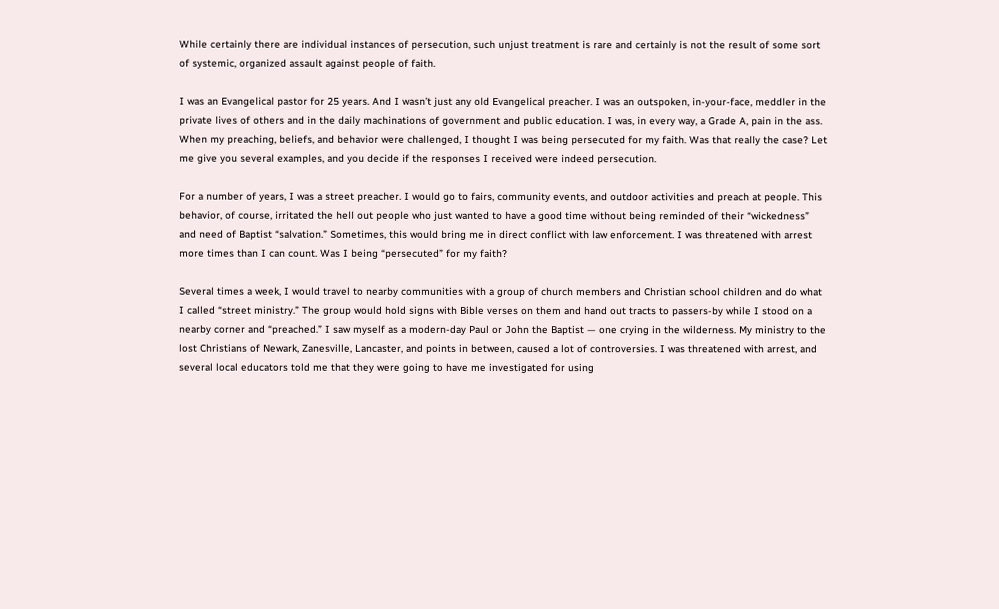While certainly there are individual instances of persecution, such unjust treatment is rare and certainly is not the result of some sort of systemic, organized assault against people of faith.

I was an Evangelical pastor for 25 years. And I wasn’t just any old Evangelical preacher. I was an outspoken, in-your-face, meddler in the private lives of others and in the daily machinations of government and public education. I was, in every way, a Grade A, pain in the ass. When my preaching, beliefs, and behavior were challenged, I thought I was being persecuted for my faith. Was that really the case? Let me give you several examples, and you decide if the responses I received were indeed persecution.

For a number of years, I was a street preacher. I would go to fairs, community events, and outdoor activities and preach at people. This behavior, of course, irritated the hell out people who just wanted to have a good time without being reminded of their “wickedness” and need of Baptist “salvation.” Sometimes, this would bring me in direct conflict with law enforcement. I was threatened with arrest more times than I can count. Was I being “persecuted” for my faith?

Several times a week, I would travel to nearby communities with a group of church members and Christian school children and do what I called “street ministry.” The group would hold signs with Bible verses on them and hand out tracts to passers-by while I stood on a nearby corner and “preached.” I saw myself as a modern-day Paul or John the Baptist — one crying in the wilderness. My ministry to the lost Christians of Newark, Zanesville, Lancaster, and points in between, caused a lot of controversies. I was threatened with arrest, and several local educators told me that they were going to have me investigated for using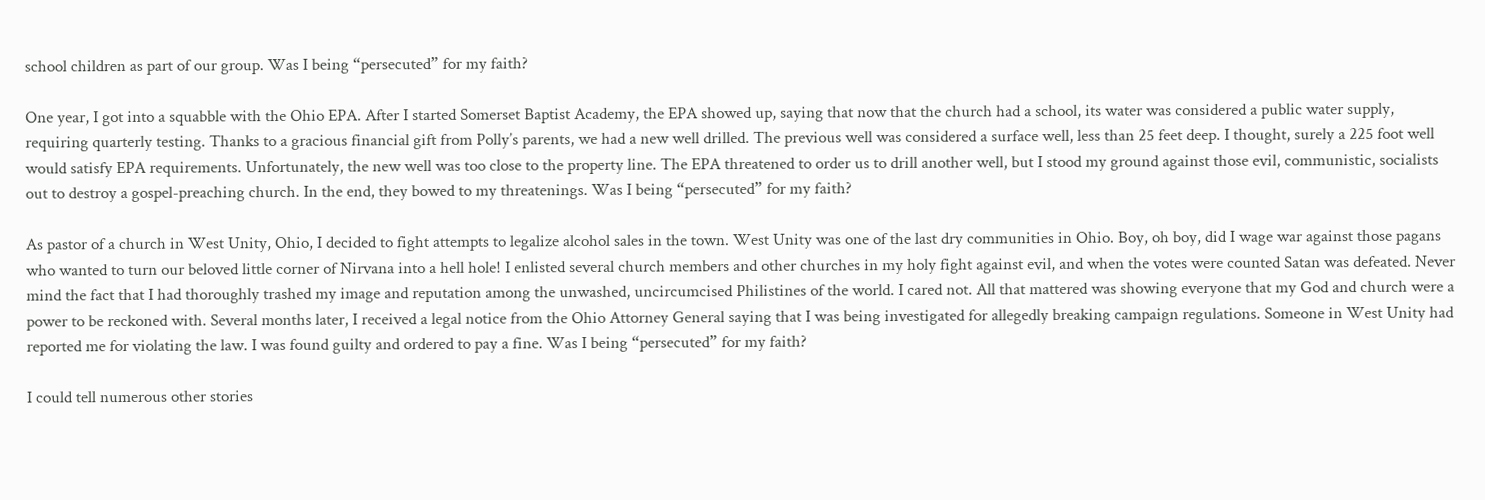school children as part of our group. Was I being “persecuted” for my faith?

One year, I got into a squabble with the Ohio EPA. After I started Somerset Baptist Academy, the EPA showed up, saying that now that the church had a school, its water was considered a public water supply, requiring quarterly testing. Thanks to a gracious financial gift from Polly’s parents, we had a new well drilled. The previous well was considered a surface well, less than 25 feet deep. I thought, surely a 225 foot well would satisfy EPA requirements. Unfortunately, the new well was too close to the property line. The EPA threatened to order us to drill another well, but I stood my ground against those evil, communistic, socialists out to destroy a gospel-preaching church. In the end, they bowed to my threatenings. Was I being “persecuted” for my faith?

As pastor of a church in West Unity, Ohio, I decided to fight attempts to legalize alcohol sales in the town. West Unity was one of the last dry communities in Ohio. Boy, oh boy, did I wage war against those pagans who wanted to turn our beloved little corner of Nirvana into a hell hole! I enlisted several church members and other churches in my holy fight against evil, and when the votes were counted Satan was defeated. Never mind the fact that I had thoroughly trashed my image and reputation among the unwashed, uncircumcised Philistines of the world. I cared not. All that mattered was showing everyone that my God and church were a power to be reckoned with. Several months later, I received a legal notice from the Ohio Attorney General saying that I was being investigated for allegedly breaking campaign regulations. Someone in West Unity had reported me for violating the law. I was found guilty and ordered to pay a fine. Was I being “persecuted” for my faith?

I could tell numerous other stories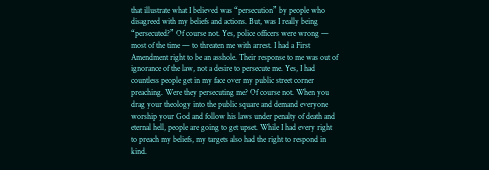that illustrate what I believed was “persecution” by people who disagreed with my beliefs and actions. But, was I really being “persecuted?” Of course not. Yes, police officers were wrong — most of the time — to threaten me with arrest. I had a First Amendment right to be an asshole. Their response to me was out of ignorance of the law, not a desire to persecute me. Yes, I had countless people get in my face over my public street corner preaching. Were they persecuting me? Of course not. When you drag your theology into the public square and demand everyone worship your God and follow his laws under penalty of death and eternal hell, people are going to get upset. While I had every right to preach my beliefs, my targets also had the right to respond in kind.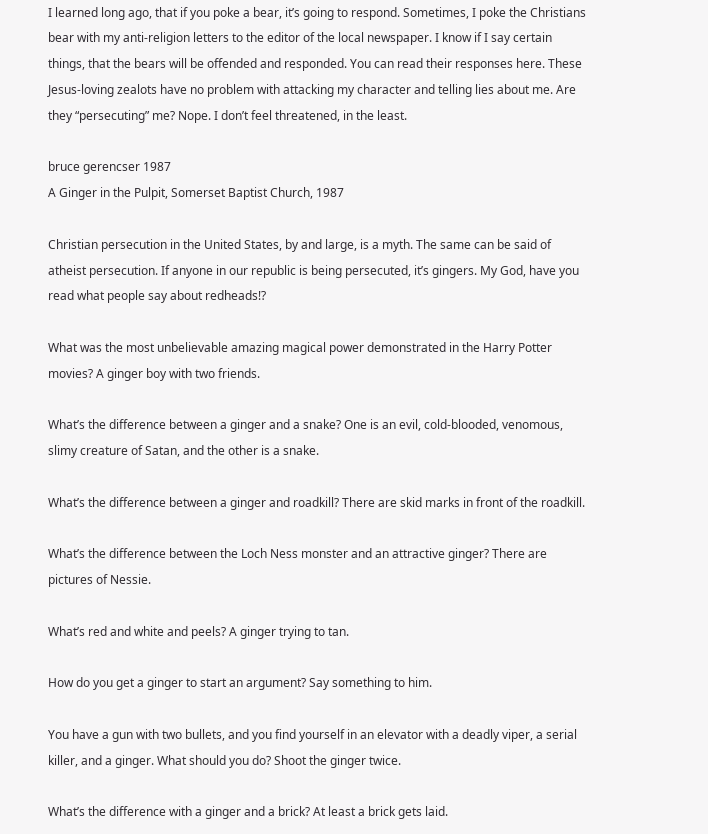I learned long ago, that if you poke a bear, it’s going to respond. Sometimes, I poke the Christians bear with my anti-religion letters to the editor of the local newspaper. I know if I say certain things, that the bears will be offended and responded. You can read their responses here. These Jesus-loving zealots have no problem with attacking my character and telling lies about me. Are they “persecuting” me? Nope. I don’t feel threatened, in the least.

bruce gerencser 1987
A Ginger in the Pulpit, Somerset Baptist Church, 1987

Christian persecution in the United States, by and large, is a myth. The same can be said of atheist persecution. If anyone in our republic is being persecuted, it’s gingers. My God, have you read what people say about redheads!?

What was the most unbelievable amazing magical power demonstrated in the Harry Potter movies? A ginger boy with two friends.

What’s the difference between a ginger and a snake? One is an evil, cold-blooded, venomous, slimy creature of Satan, and the other is a snake.

What’s the difference between a ginger and roadkill? There are skid marks in front of the roadkill.

What’s the difference between the Loch Ness monster and an attractive ginger? There are pictures of Nessie.

What’s red and white and peels? A ginger trying to tan.

How do you get a ginger to start an argument? Say something to him.

You have a gun with two bullets, and you find yourself in an elevator with a deadly viper, a serial killer, and a ginger. What should you do? Shoot the ginger twice.

What’s the difference with a ginger and a brick? At least a brick gets laid.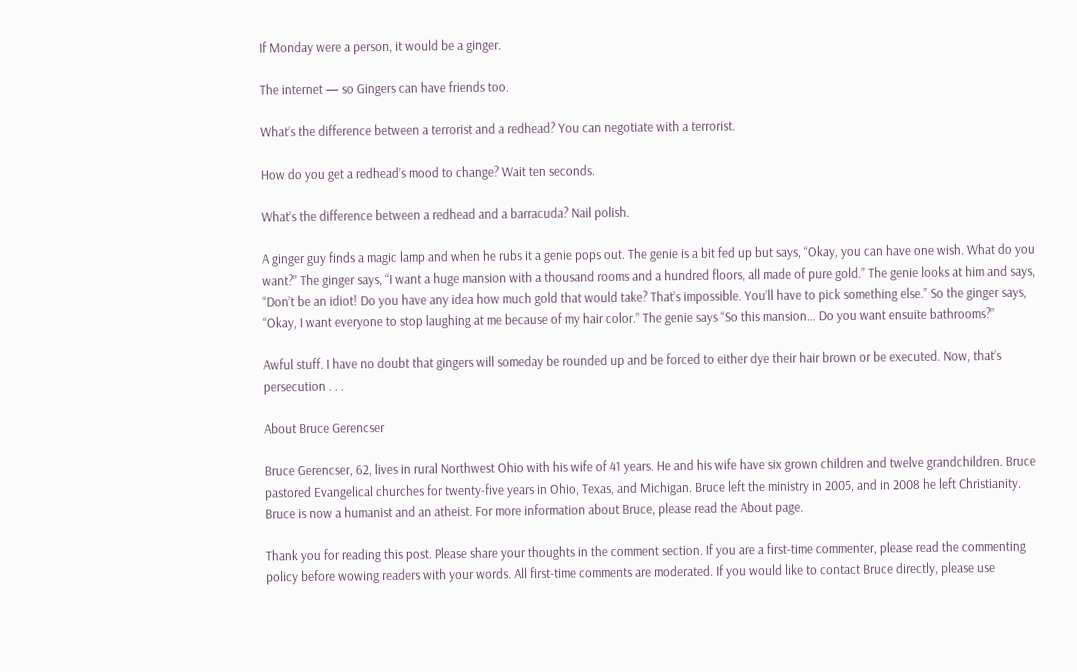If Monday were a person, it would be a ginger.

The internet — so Gingers can have friends too.

What’s the difference between a terrorist and a redhead? You can negotiate with a terrorist.

How do you get a redhead’s mood to change? Wait ten seconds.

What’s the difference between a redhead and a barracuda? Nail polish.

A ginger guy finds a magic lamp and when he rubs it a genie pops out. The genie is a bit fed up but says, “Okay, you can have one wish. What do you want?” The ginger says, “I want a huge mansion with a thousand rooms and a hundred floors, all made of pure gold.” The genie looks at him and says, “Don’t be an idiot! Do you have any idea how much gold that would take? That’s impossible. You’ll have to pick something else.” So the ginger says, “Okay, I want everyone to stop laughing at me because of my hair color.” The genie says “So this mansion… Do you want ensuite bathrooms?”

Awful stuff. I have no doubt that gingers will someday be rounded up and be forced to either dye their hair brown or be executed. Now, that’s persecution . . .

About Bruce Gerencser

Bruce Gerencser, 62, lives in rural Northwest Ohio with his wife of 41 years. He and his wife have six grown children and twelve grandchildren. Bruce pastored Evangelical churches for twenty-five years in Ohio, Texas, and Michigan. Bruce left the ministry in 2005, and in 2008 he left Christianity. Bruce is now a humanist and an atheist. For more information about Bruce, please read the About page.

Thank you for reading this post. Please share your thoughts in the comment section. If you are a first-time commenter, please read the commenting policy before wowing readers with your words. All first-time comments are moderated. If you would like to contact Bruce directly, please use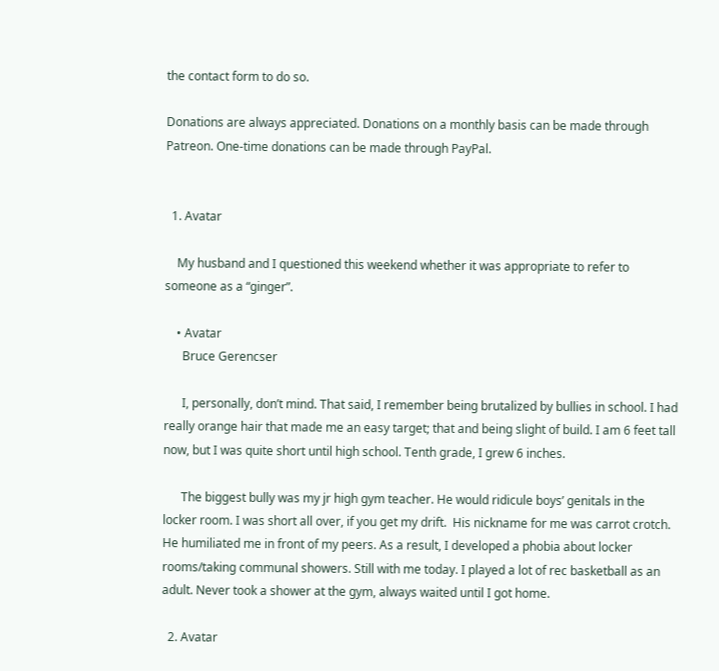the contact form to do so.

Donations are always appreciated. Donations on a monthly basis can be made through Patreon. One-time donations can be made through PayPal.


  1. Avatar

    My husband and I questioned this weekend whether it was appropriate to refer to someone as a “ginger”.

    • Avatar
      Bruce Gerencser

      I, personally, don’t mind. That said, I remember being brutalized by bullies in school. I had really orange hair that made me an easy target; that and being slight of build. I am 6 feet tall now, but I was quite short until high school. Tenth grade, I grew 6 inches.

      The biggest bully was my jr high gym teacher. He would ridicule boys’ genitals in the locker room. I was short all over, if you get my drift.  His nickname for me was carrot crotch. He humiliated me in front of my peers. As a result, I developed a phobia about locker rooms/taking communal showers. Still with me today. I played a lot of rec basketball as an adult. Never took a shower at the gym, always waited until I got home.

  2. Avatar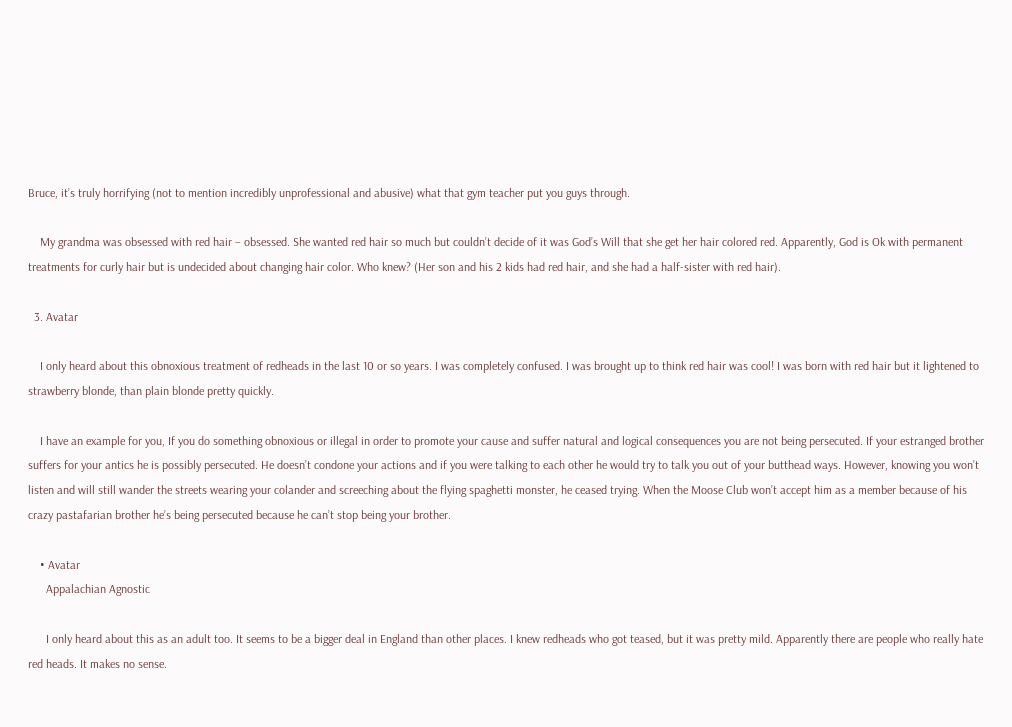Bruce, it’s truly horrifying (not to mention incredibly unprofessional and abusive) what that gym teacher put you guys through.

    My grandma was obsessed with red hair – obsessed. She wanted red hair so much but couldn’t decide of it was God’s Will that she get her hair colored red. Apparently, God is Ok with permanent treatments for curly hair but is undecided about changing hair color. Who knew? (Her son and his 2 kids had red hair, and she had a half-sister with red hair).

  3. Avatar

    I only heard about this obnoxious treatment of redheads in the last 10 or so years. I was completely confused. I was brought up to think red hair was cool! I was born with red hair but it lightened to strawberry blonde, than plain blonde pretty quickly.

    I have an example for you, If you do something obnoxious or illegal in order to promote your cause and suffer natural and logical consequences you are not being persecuted. If your estranged brother suffers for your antics he is possibly persecuted. He doesn’t condone your actions and if you were talking to each other he would try to talk you out of your butthead ways. However, knowing you won’t listen and will still wander the streets wearing your colander and screeching about the flying spaghetti monster, he ceased trying. When the Moose Club won’t accept him as a member because of his crazy pastafarian brother he’s being persecuted because he can’t stop being your brother.

    • Avatar
      Appalachian Agnostic

      I only heard about this as an adult too. It seems to be a bigger deal in England than other places. I knew redheads who got teased, but it was pretty mild. Apparently there are people who really hate red heads. It makes no sense.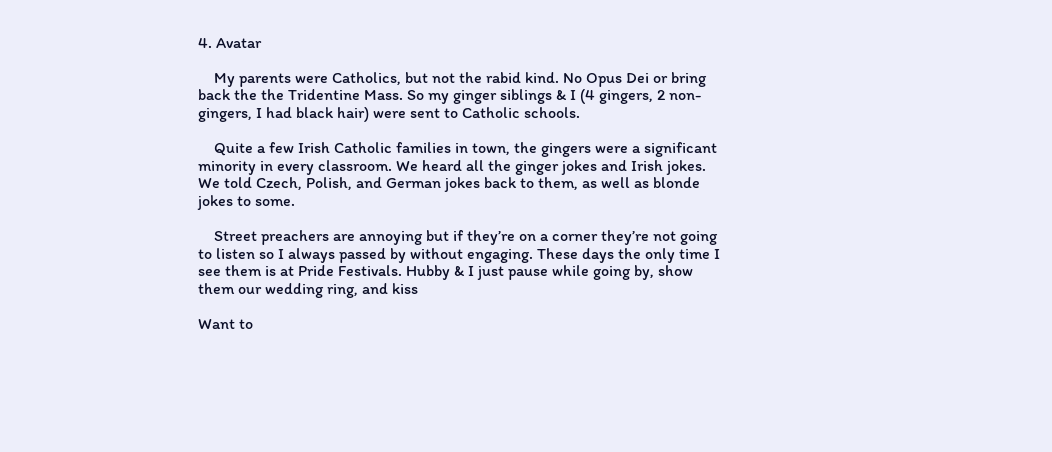4. Avatar

    My parents were Catholics, but not the rabid kind. No Opus Dei or bring back the the Tridentine Mass. So my ginger siblings & I (4 gingers, 2 non-gingers, I had black hair) were sent to Catholic schools.

    Quite a few Irish Catholic families in town, the gingers were a significant minority in every classroom. We heard all the ginger jokes and Irish jokes. We told Czech, Polish, and German jokes back to them, as well as blonde jokes to some.

    Street preachers are annoying but if they’re on a corner they’re not going to listen so I always passed by without engaging. These days the only time I see them is at Pride Festivals. Hubby & I just pause while going by, show them our wedding ring, and kiss

Want to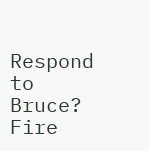Respond to Bruce? Fire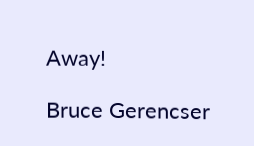Away!

Bruce Gerencser